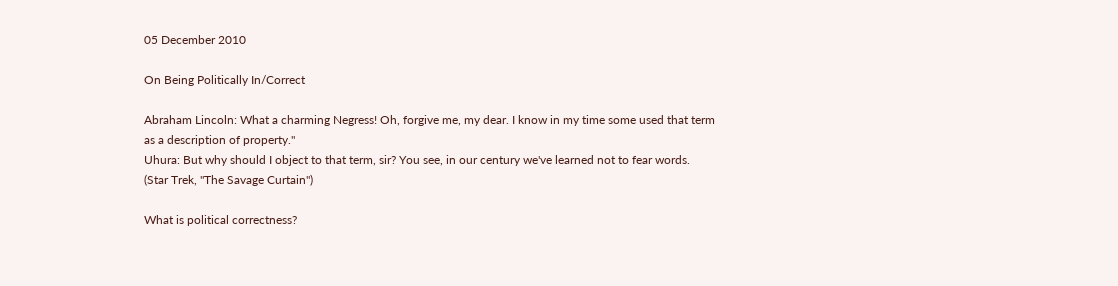05 December 2010

On Being Politically In/Correct

Abraham Lincoln: What a charming Negress! Oh, forgive me, my dear. I know in my time some used that term as a description of property."
Uhura: But why should I object to that term, sir? You see, in our century we've learned not to fear words.
(Star Trek, "The Savage Curtain")

What is political correctness?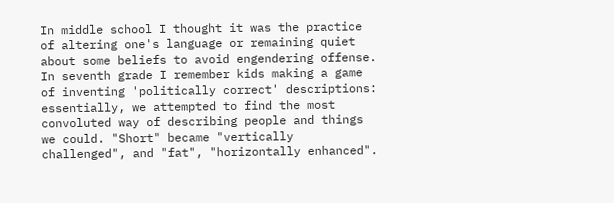In middle school I thought it was the practice of altering one's language or remaining quiet about some beliefs to avoid engendering offense. In seventh grade I remember kids making a game of inventing 'politically correct' descriptions: essentially, we attempted to find the most convoluted way of describing people and things we could. "Short" became "vertically challenged", and "fat", "horizontally enhanced".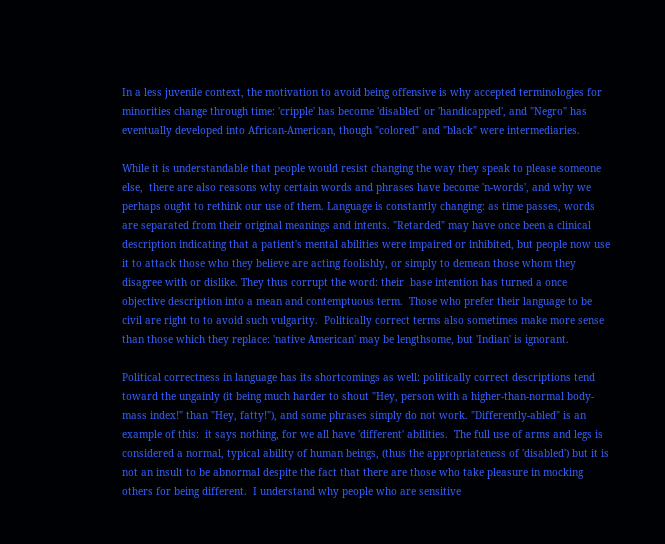In a less juvenile context, the motivation to avoid being offensive is why accepted terminologies for minorities change through time: 'cripple' has become 'disabled' or 'handicapped', and "Negro" has eventually developed into African-American, though "colored" and "black" were intermediaries.

While it is understandable that people would resist changing the way they speak to please someone else,  there are also reasons why certain words and phrases have become 'n-words', and why we perhaps ought to rethink our use of them. Language is constantly changing: as time passes, words are separated from their original meanings and intents. "Retarded" may have once been a clinical description indicating that a patient's mental abilities were impaired or inhibited, but people now use it to attack those who they believe are acting foolishly, or simply to demean those whom they disagree with or dislike. They thus corrupt the word: their  base intention has turned a once objective description into a mean and contemptuous term.  Those who prefer their language to be civil are right to to avoid such vulgarity.  Politically correct terms also sometimes make more sense than those which they replace: 'native American' may be lengthsome, but 'Indian' is ignorant.

Political correctness in language has its shortcomings as well: politically correct descriptions tend toward the ungainly (it being much harder to shout "Hey, person with a higher-than-normal body-mass index!" than "Hey, fatty!"), and some phrases simply do not work. "Differently-abled" is an example of this:  it says nothing, for we all have 'different' abilities.  The full use of arms and legs is considered a normal, typical ability of human beings, (thus the appropriateness of 'disabled') but it is not an insult to be abnormal despite the fact that there are those who take pleasure in mocking others for being different.  I understand why people who are sensitive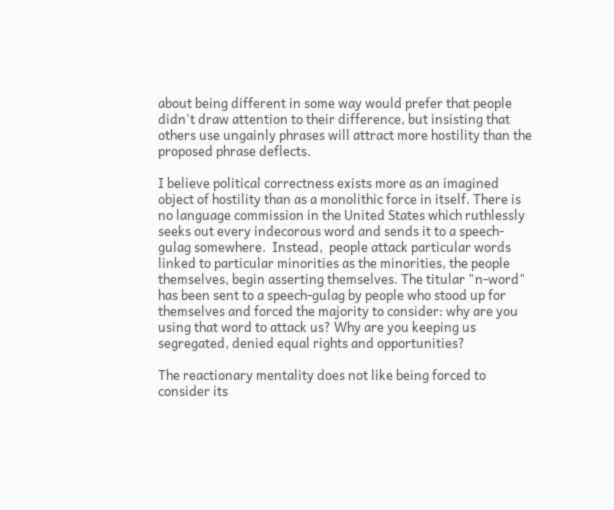about being different in some way would prefer that people didn't draw attention to their difference, but insisting that others use ungainly phrases will attract more hostility than the proposed phrase deflects.

I believe political correctness exists more as an imagined object of hostility than as a monolithic force in itself. There is no language commission in the United States which ruthlessly seeks out every indecorous word and sends it to a speech-gulag somewhere.  Instead,  people attack particular words linked to particular minorities as the minorities, the people themselves, begin asserting themselves. The titular "n-word" has been sent to a speech-gulag by people who stood up for themselves and forced the majority to consider: why are you using that word to attack us? Why are you keeping us segregated, denied equal rights and opportunities?

The reactionary mentality does not like being forced to consider its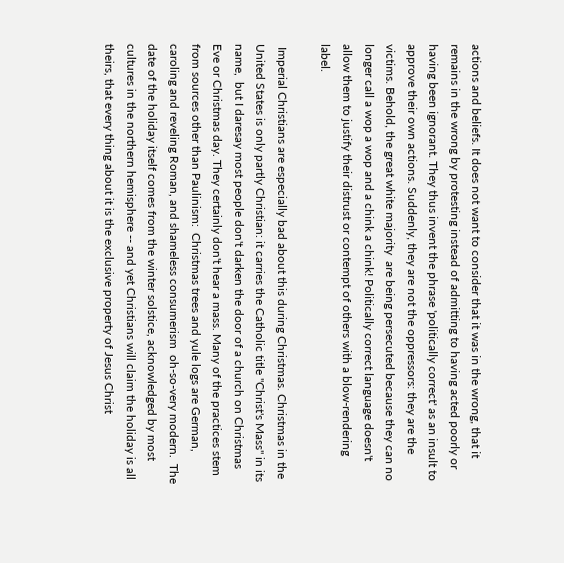actions and beliefs. It does not want to consider that it was in the wrong, that it remains in the wrong by protesting instead of admitting to having acted poorly or having been ignorant. They thus invent the phrase 'politically correct' as an insult to approve their own actions. Suddenly, they are not the oppressors: they are the victims. Behold, the great white majority  are being persecuted because they can no longer call a wop a wop and a chink a chink! Politically correct language doesn't allow them to justify their distrust or contempt of others with a blow-rendering label.

 Imperial Christians are especially bad about this during Christmas. Christmas in the United States is only partly Christian: it carries the Catholic title "Christ's Mass" in its name,  but I daresay most people don't darken the door of a church on Christmas Eve or Christmas day. They certainly don't hear a mass. Many of the practices stem from sources other than Paulinism:  Christmas trees and yule logs are German, caroling and reveling Roman, and shameless consumerism  oh-so-very modern.  The date of the holiday itself comes from the winter solstice, acknowledged by most cultures in the northern hemisphere -- and yet Christians will claim the holiday is all theirs, that every thing about it is the exclusive property of Jesus Christ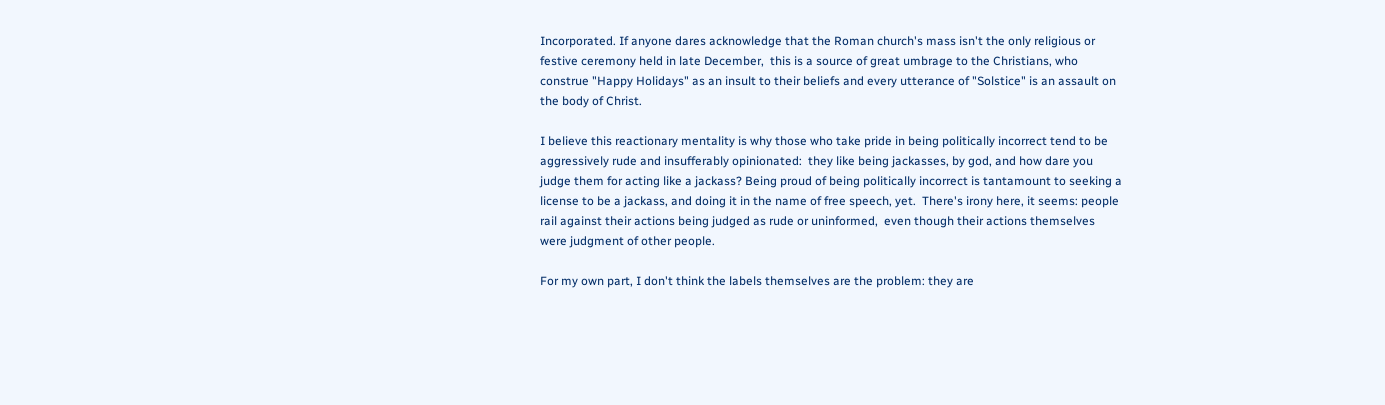Incorporated. If anyone dares acknowledge that the Roman church's mass isn't the only religious or festive ceremony held in late December,  this is a source of great umbrage to the Christians, who construe "Happy Holidays" as an insult to their beliefs and every utterance of "Solstice" is an assault on the body of Christ.

I believe this reactionary mentality is why those who take pride in being politically incorrect tend to be aggressively rude and insufferably opinionated:  they like being jackasses, by god, and how dare you judge them for acting like a jackass? Being proud of being politically incorrect is tantamount to seeking a license to be a jackass, and doing it in the name of free speech, yet.  There's irony here, it seems: people rail against their actions being judged as rude or uninformed,  even though their actions themselves were judgment of other people.

For my own part, I don't think the labels themselves are the problem: they are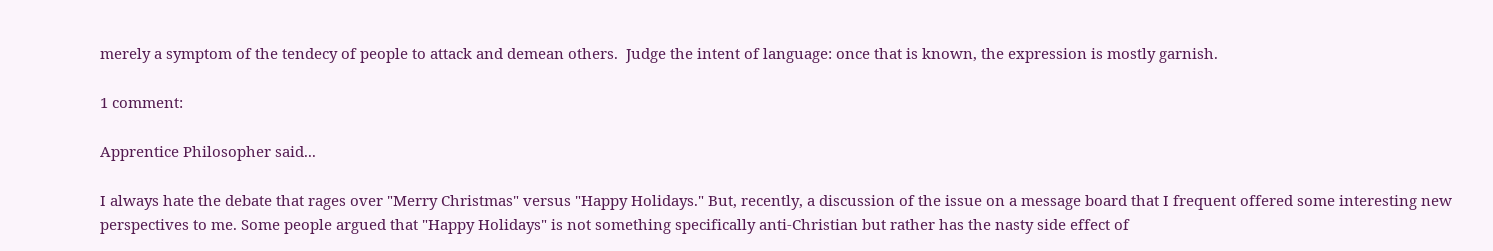merely a symptom of the tendecy of people to attack and demean others.  Judge the intent of language: once that is known, the expression is mostly garnish.

1 comment:

Apprentice Philosopher said...

I always hate the debate that rages over "Merry Christmas" versus "Happy Holidays." But, recently, a discussion of the issue on a message board that I frequent offered some interesting new perspectives to me. Some people argued that "Happy Holidays" is not something specifically anti-Christian but rather has the nasty side effect of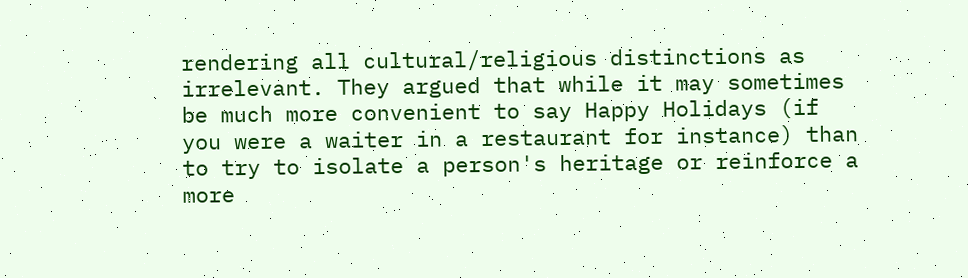rendering all cultural/religious distinctions as irrelevant. They argued that while it may sometimes be much more convenient to say Happy Holidays (if you were a waiter in a restaurant for instance) than to try to isolate a person's heritage or reinforce a more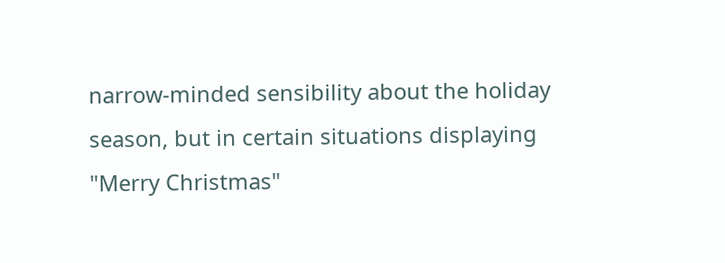narrow-minded sensibility about the holiday season, but in certain situations displaying "Merry Christmas"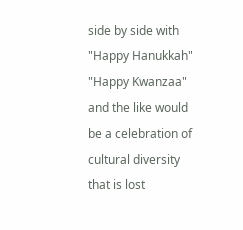side by side with "Happy Hanukkah" "Happy Kwanzaa" and the like would be a celebration of cultural diversity that is lost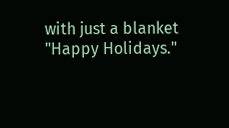with just a blanket "Happy Holidays."